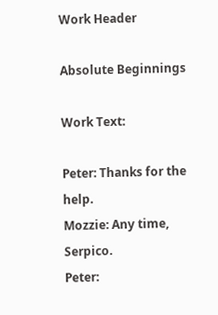Work Header

Absolute Beginnings

Work Text:

Peter: Thanks for the help.
Mozzie: Any time, Serpico.
Peter: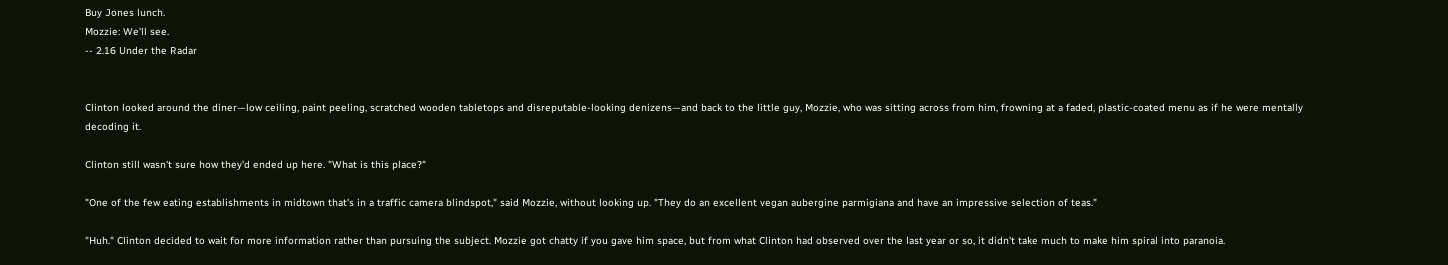Buy Jones lunch.
Mozzie: We'll see.
-- 2.16 Under the Radar


Clinton looked around the diner—low ceiling, paint peeling, scratched wooden tabletops and disreputable-looking denizens—and back to the little guy, Mozzie, who was sitting across from him, frowning at a faded, plastic-coated menu as if he were mentally decoding it.

Clinton still wasn't sure how they'd ended up here. "What is this place?"

"One of the few eating establishments in midtown that's in a traffic camera blindspot," said Mozzie, without looking up. "They do an excellent vegan aubergine parmigiana and have an impressive selection of teas."

"Huh." Clinton decided to wait for more information rather than pursuing the subject. Mozzie got chatty if you gave him space, but from what Clinton had observed over the last year or so, it didn't take much to make him spiral into paranoia.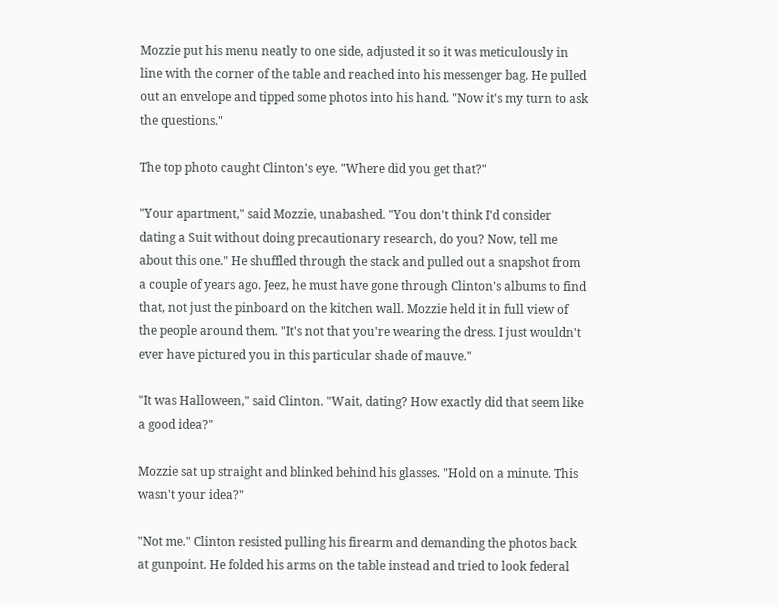Mozzie put his menu neatly to one side, adjusted it so it was meticulously in line with the corner of the table and reached into his messenger bag. He pulled out an envelope and tipped some photos into his hand. "Now it's my turn to ask the questions."

The top photo caught Clinton's eye. "Where did you get that?"

"Your apartment," said Mozzie, unabashed. "You don't think I'd consider dating a Suit without doing precautionary research, do you? Now, tell me about this one." He shuffled through the stack and pulled out a snapshot from a couple of years ago. Jeez, he must have gone through Clinton's albums to find that, not just the pinboard on the kitchen wall. Mozzie held it in full view of the people around them. "It's not that you're wearing the dress. I just wouldn't ever have pictured you in this particular shade of mauve."

"It was Halloween," said Clinton. "Wait, dating? How exactly did that seem like a good idea?"

Mozzie sat up straight and blinked behind his glasses. "Hold on a minute. This wasn't your idea?"

"Not me." Clinton resisted pulling his firearm and demanding the photos back at gunpoint. He folded his arms on the table instead and tried to look federal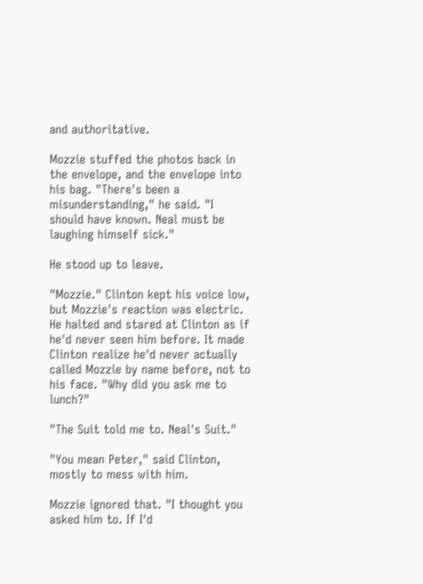and authoritative.

Mozzie stuffed the photos back in the envelope, and the envelope into his bag. "There's been a misunderstanding," he said. "I should have known. Neal must be laughing himself sick."

He stood up to leave.

"Mozzie." Clinton kept his voice low, but Mozzie's reaction was electric. He halted and stared at Clinton as if he'd never seen him before. It made Clinton realize he'd never actually called Mozzie by name before, not to his face. "Why did you ask me to lunch?"

"The Suit told me to. Neal's Suit."

"You mean Peter," said Clinton, mostly to mess with him.

Mozzie ignored that. "I thought you asked him to. If I'd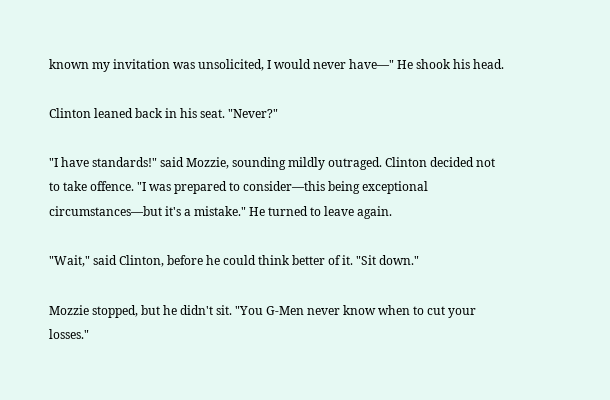known my invitation was unsolicited, I would never have—" He shook his head.

Clinton leaned back in his seat. "Never?"

"I have standards!" said Mozzie, sounding mildly outraged. Clinton decided not to take offence. "I was prepared to consider—this being exceptional circumstances—but it's a mistake." He turned to leave again.

"Wait," said Clinton, before he could think better of it. "Sit down."

Mozzie stopped, but he didn't sit. "You G-Men never know when to cut your losses."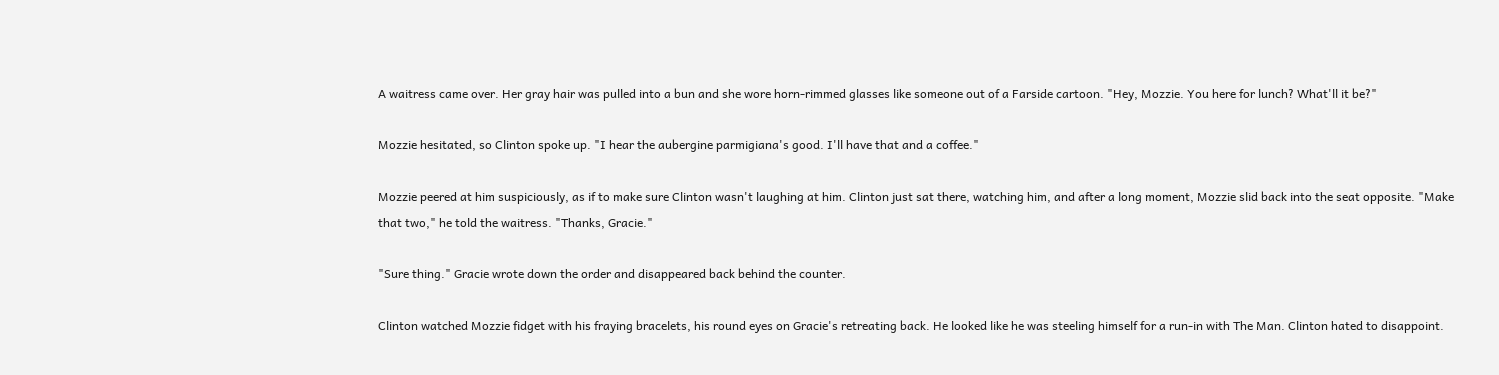A waitress came over. Her gray hair was pulled into a bun and she wore horn-rimmed glasses like someone out of a Farside cartoon. "Hey, Mozzie. You here for lunch? What'll it be?"

Mozzie hesitated, so Clinton spoke up. "I hear the aubergine parmigiana's good. I'll have that and a coffee."

Mozzie peered at him suspiciously, as if to make sure Clinton wasn't laughing at him. Clinton just sat there, watching him, and after a long moment, Mozzie slid back into the seat opposite. "Make that two," he told the waitress. "Thanks, Gracie."

"Sure thing." Gracie wrote down the order and disappeared back behind the counter.

Clinton watched Mozzie fidget with his fraying bracelets, his round eyes on Gracie's retreating back. He looked like he was steeling himself for a run-in with The Man. Clinton hated to disappoint.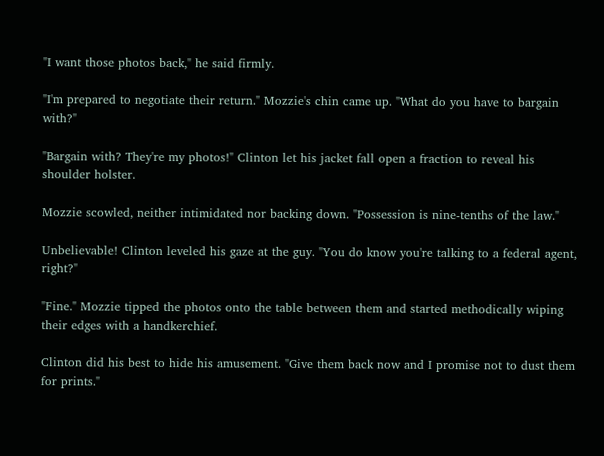"I want those photos back," he said firmly.

"I'm prepared to negotiate their return." Mozzie's chin came up. "What do you have to bargain with?"

"Bargain with? They're my photos!" Clinton let his jacket fall open a fraction to reveal his shoulder holster.

Mozzie scowled, neither intimidated nor backing down. "Possession is nine-tenths of the law."

Unbelievable! Clinton leveled his gaze at the guy. "You do know you're talking to a federal agent, right?"

"Fine." Mozzie tipped the photos onto the table between them and started methodically wiping their edges with a handkerchief.

Clinton did his best to hide his amusement. "Give them back now and I promise not to dust them for prints."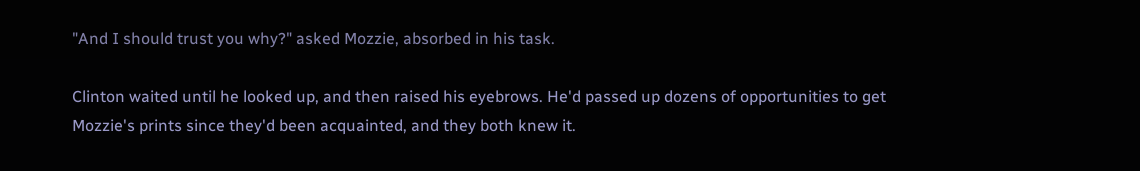"And I should trust you why?" asked Mozzie, absorbed in his task.

Clinton waited until he looked up, and then raised his eyebrows. He'd passed up dozens of opportunities to get Mozzie's prints since they'd been acquainted, and they both knew it.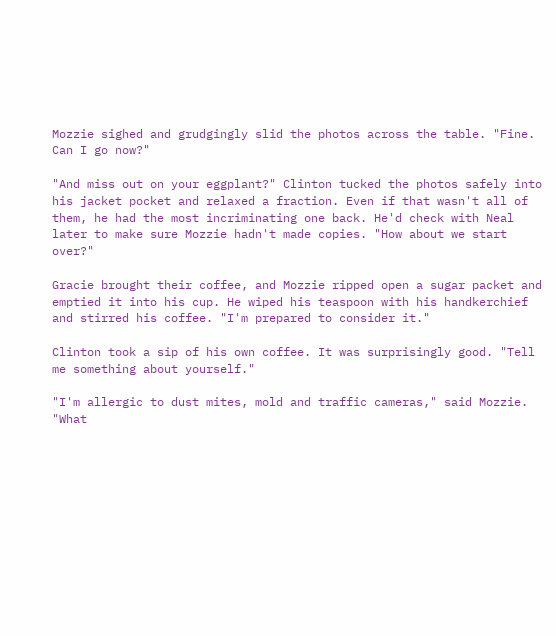Mozzie sighed and grudgingly slid the photos across the table. "Fine. Can I go now?"

"And miss out on your eggplant?" Clinton tucked the photos safely into his jacket pocket and relaxed a fraction. Even if that wasn't all of them, he had the most incriminating one back. He'd check with Neal later to make sure Mozzie hadn't made copies. "How about we start over?"

Gracie brought their coffee, and Mozzie ripped open a sugar packet and emptied it into his cup. He wiped his teaspoon with his handkerchief and stirred his coffee. "I'm prepared to consider it."

Clinton took a sip of his own coffee. It was surprisingly good. "Tell me something about yourself."

"I'm allergic to dust mites, mold and traffic cameras," said Mozzie. "What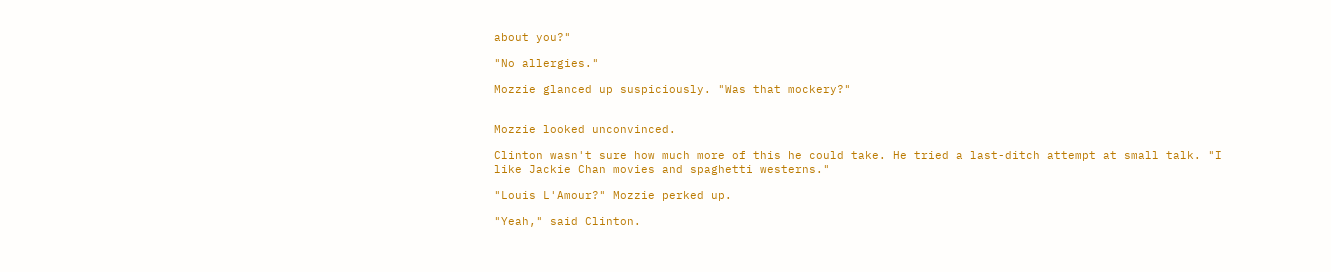about you?"

"No allergies."

Mozzie glanced up suspiciously. "Was that mockery?"


Mozzie looked unconvinced.

Clinton wasn't sure how much more of this he could take. He tried a last-ditch attempt at small talk. "I like Jackie Chan movies and spaghetti westerns."

"Louis L'Amour?" Mozzie perked up.

"Yeah," said Clinton.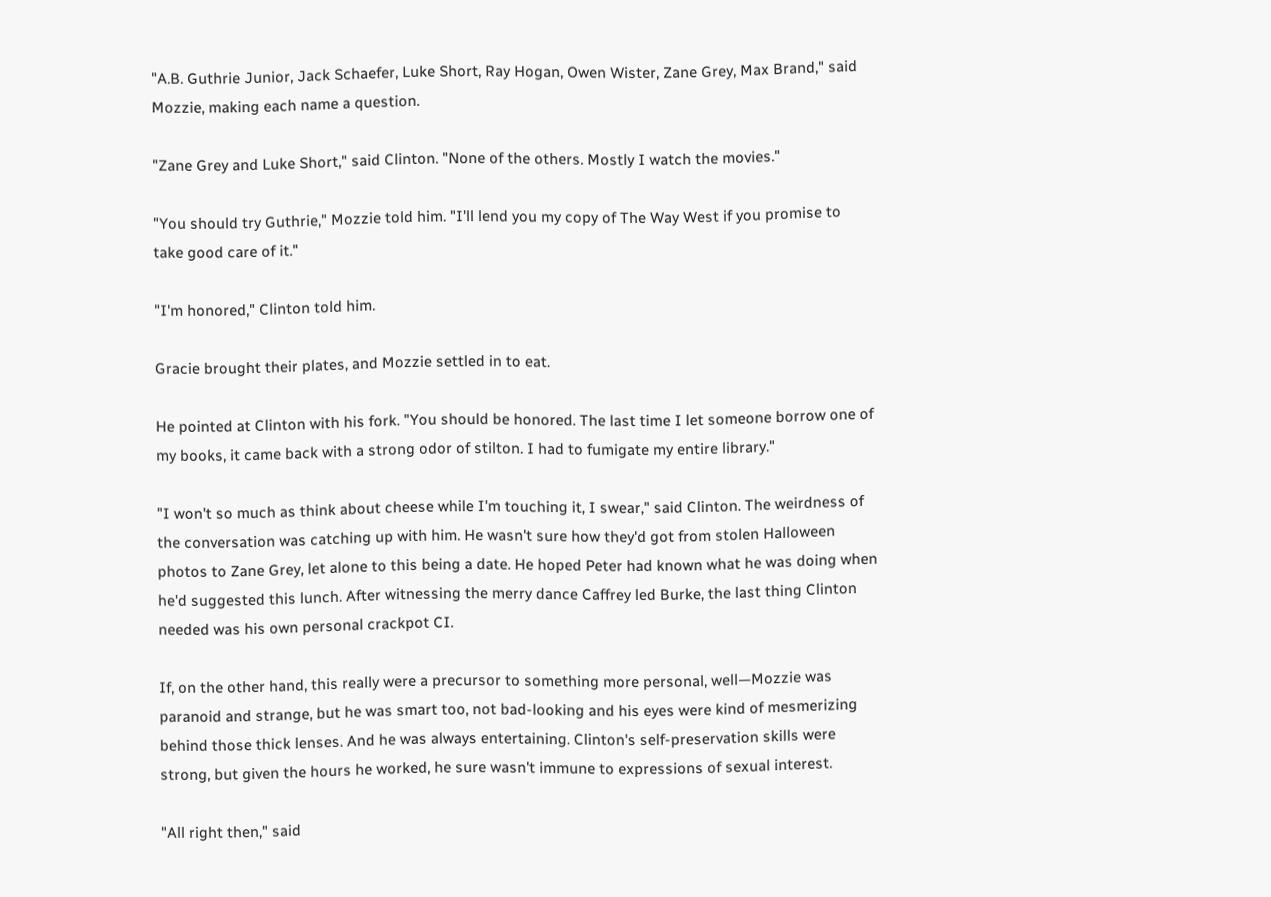"A.B. Guthrie Junior, Jack Schaefer, Luke Short, Ray Hogan, Owen Wister, Zane Grey, Max Brand," said Mozzie, making each name a question.

"Zane Grey and Luke Short," said Clinton. "None of the others. Mostly I watch the movies."

"You should try Guthrie," Mozzie told him. "I'll lend you my copy of The Way West if you promise to take good care of it."

"I'm honored," Clinton told him.

Gracie brought their plates, and Mozzie settled in to eat.

He pointed at Clinton with his fork. "You should be honored. The last time I let someone borrow one of my books, it came back with a strong odor of stilton. I had to fumigate my entire library."

"I won't so much as think about cheese while I'm touching it, I swear," said Clinton. The weirdness of the conversation was catching up with him. He wasn't sure how they'd got from stolen Halloween photos to Zane Grey, let alone to this being a date. He hoped Peter had known what he was doing when he'd suggested this lunch. After witnessing the merry dance Caffrey led Burke, the last thing Clinton needed was his own personal crackpot CI.

If, on the other hand, this really were a precursor to something more personal, well—Mozzie was paranoid and strange, but he was smart too, not bad-looking and his eyes were kind of mesmerizing behind those thick lenses. And he was always entertaining. Clinton's self-preservation skills were strong, but given the hours he worked, he sure wasn't immune to expressions of sexual interest.

"All right then," said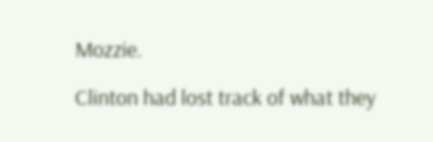Mozzie.

Clinton had lost track of what they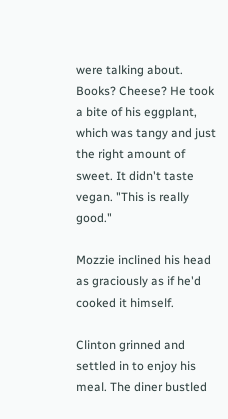were talking about. Books? Cheese? He took a bite of his eggplant, which was tangy and just the right amount of sweet. It didn't taste vegan. "This is really good."

Mozzie inclined his head as graciously as if he'd cooked it himself.

Clinton grinned and settled in to enjoy his meal. The diner bustled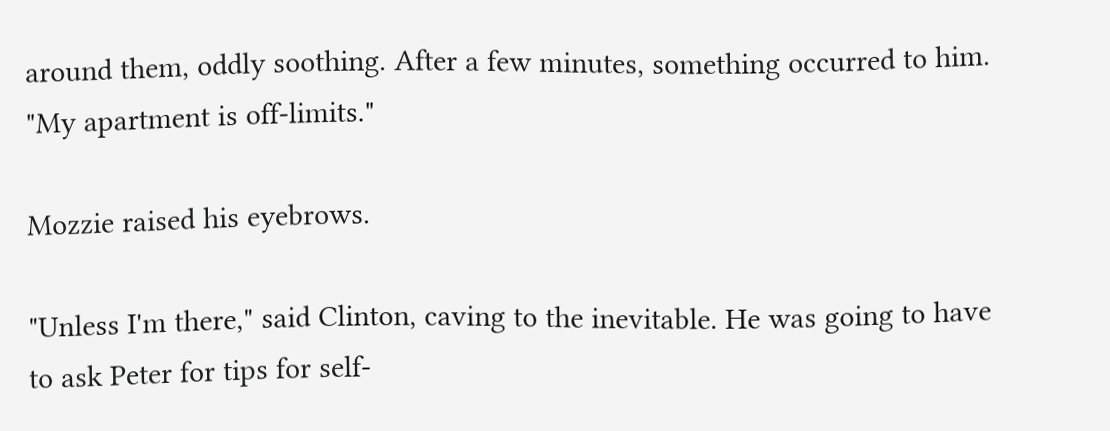around them, oddly soothing. After a few minutes, something occurred to him. "My apartment is off-limits."

Mozzie raised his eyebrows.

"Unless I'm there," said Clinton, caving to the inevitable. He was going to have to ask Peter for tips for self-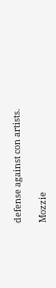defense against con artists.

Mozzie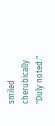smiled cherubically. "Duly noted."